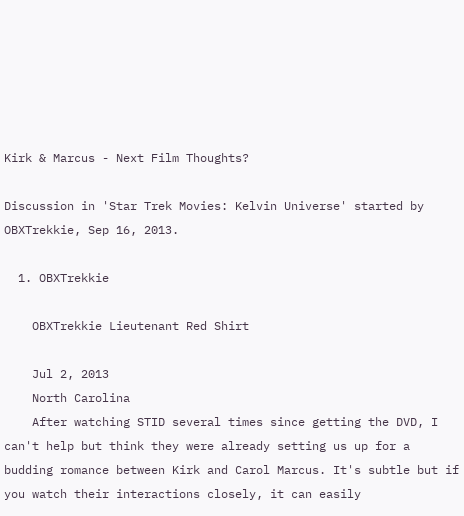Kirk & Marcus - Next Film Thoughts?

Discussion in 'Star Trek Movies: Kelvin Universe' started by OBXTrekkie, Sep 16, 2013.

  1. OBXTrekkie

    OBXTrekkie Lieutenant Red Shirt

    Jul 2, 2013
    North Carolina
    After watching STID several times since getting the DVD, I can't help but think they were already setting us up for a budding romance between Kirk and Carol Marcus. It's subtle but if you watch their interactions closely, it can easily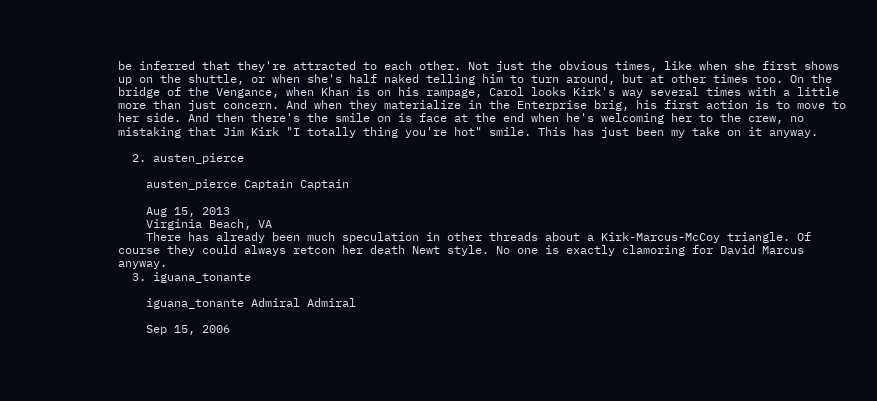be inferred that they're attracted to each other. Not just the obvious times, like when she first shows up on the shuttle, or when she's half naked telling him to turn around, but at other times too. On the bridge of the Vengance, when Khan is on his rampage, Carol looks Kirk's way several times with a little more than just concern. And when they materialize in the Enterprise brig, his first action is to move to her side. And then there's the smile on is face at the end when he's welcoming her to the crew, no mistaking that Jim Kirk "I totally thing you're hot" smile. This has just been my take on it anyway.

  2. austen_pierce

    austen_pierce Captain Captain

    Aug 15, 2013
    Virginia Beach, VA
    There has already been much speculation in other threads about a Kirk-Marcus-McCoy triangle. Of course they could always retcon her death Newt style. No one is exactly clamoring for David Marcus anyway.
  3. iguana_tonante

    iguana_tonante Admiral Admiral

    Sep 15, 2006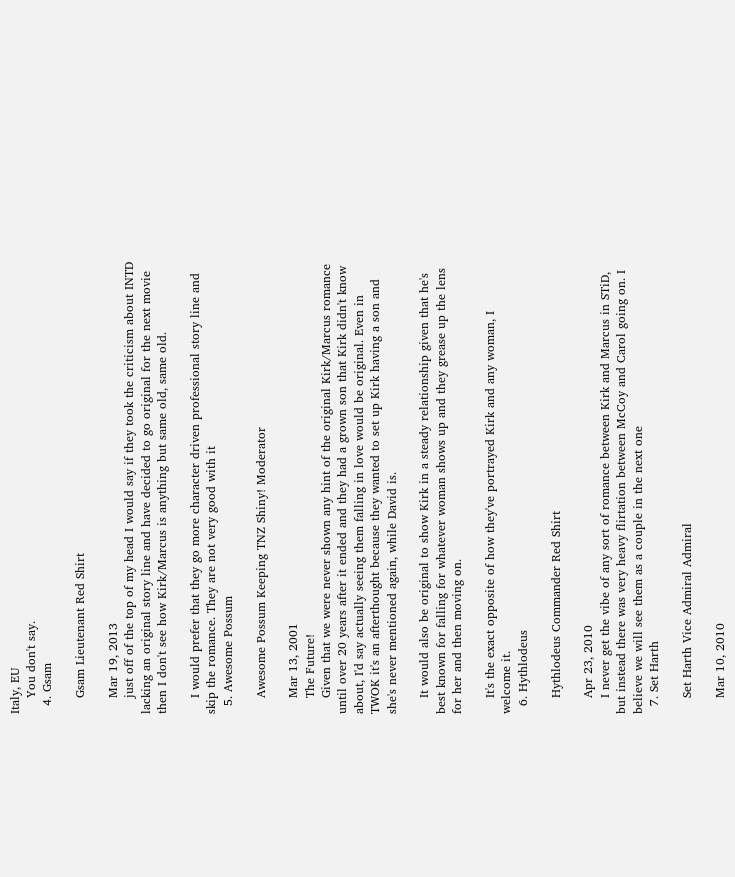Italy, EU
    You don't say.
  4. Gsam

    Gsam Lieutenant Red Shirt

    Mar 19, 2013
    just off of the top of my head I would say if they took the criticism about INTD lacking an original story line and have decided to go original for the next movie then I don't see how Kirk/Marcus is anything but same old, same old.

    I would prefer that they go more character driven professional story line and skip the romance. They are not very good with it
  5. Awesome Possum

    Awesome Possum Keeping TNZ Shiny! Moderator

    Mar 13, 2001
    The Future!
    Given that we were never shown any hint of the original Kirk/Marcus romance until over 20 years after it ended and they had a grown son that Kirk didn't know about, I'd say actually seeing them falling in love would be original. Even in TWOK it's an afterthought because they wanted to set up Kirk having a son and she's never mentioned again, while David is.

    It would also be original to show Kirk in a steady relationship given that he's best known for falling for whatever woman shows up and they grease up the lens for her and then moving on.

    It's the exact opposite of how they've portrayed Kirk and any woman, I welcome it.
  6. Hythlodeus

    Hythlodeus Commander Red Shirt

    Apr 23, 2010
    I never get the vibe of any sort of romance between Kirk and Marcus in STiD, but instead there was very heavy flirtation between McCoy and Carol going on. I believe we will see them as a couple in the next one
  7. Set Harth

    Set Harth Vice Admiral Admiral

    Mar 10, 2010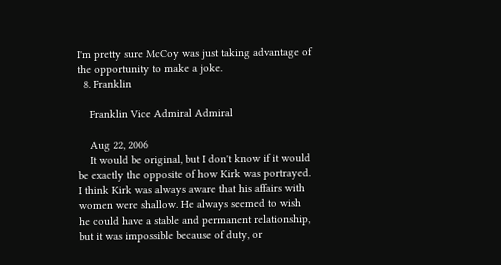I'm pretty sure McCoy was just taking advantage of the opportunity to make a joke.
  8. Franklin

    Franklin Vice Admiral Admiral

    Aug 22, 2006
    It would be original, but I don't know if it would be exactly the opposite of how Kirk was portrayed. I think Kirk was always aware that his affairs with women were shallow. He always seemed to wish he could have a stable and permanent relationship, but it was impossible because of duty, or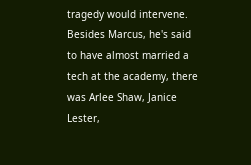tragedy would intervene. Besides Marcus, he's said to have almost married a tech at the academy, there was Arlee Shaw, Janice Lester,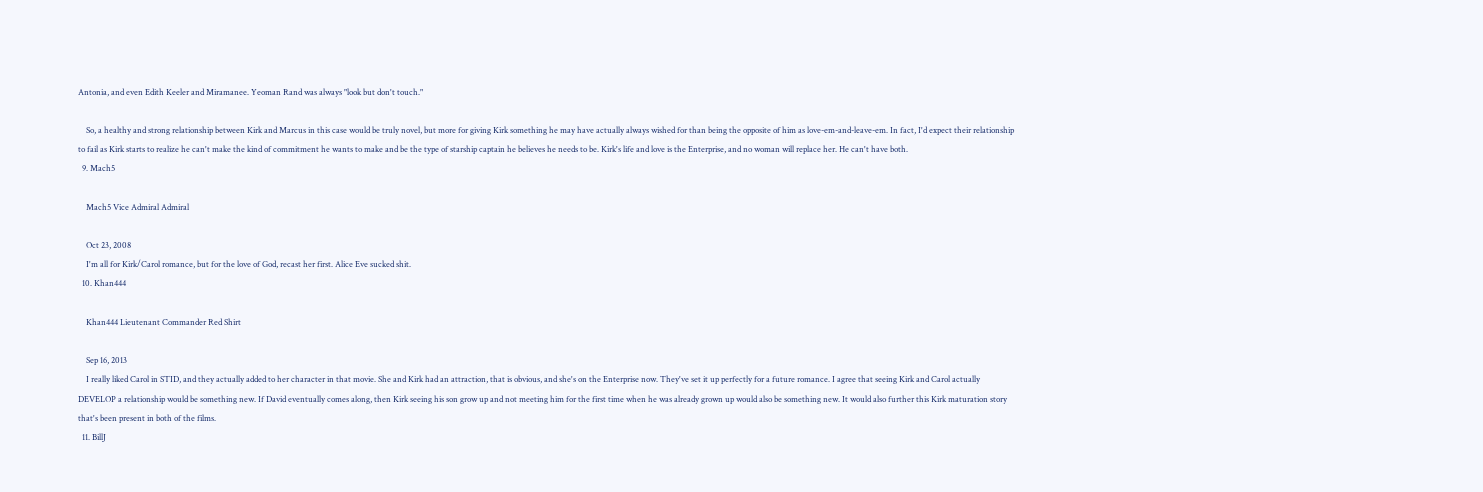Antonia, and even Edith Keeler and Miramanee. Yeoman Rand was always "look but don't touch."

    So, a healthy and strong relationship between Kirk and Marcus in this case would be truly novel, but more for giving Kirk something he may have actually always wished for than being the opposite of him as love-em-and-leave-em. In fact, I'd expect their relationship to fail as Kirk starts to realize he can't make the kind of commitment he wants to make and be the type of starship captain he believes he needs to be. Kirk's life and love is the Enterprise, and no woman will replace her. He can't have both.
  9. Mach5

    Mach5 Vice Admiral Admiral

    Oct 23, 2008
    I'm all for Kirk/Carol romance, but for the love of God, recast her first. Alice Eve sucked shit.
  10. Khan444

    Khan444 Lieutenant Commander Red Shirt

    Sep 16, 2013
    I really liked Carol in STID, and they actually added to her character in that movie. She and Kirk had an attraction, that is obvious, and she's on the Enterprise now. They've set it up perfectly for a future romance. I agree that seeing Kirk and Carol actually DEVELOP a relationship would be something new. If David eventually comes along, then Kirk seeing his son grow up and not meeting him for the first time when he was already grown up would also be something new. It would also further this Kirk maturation story that's been present in both of the films.
  11. BillJ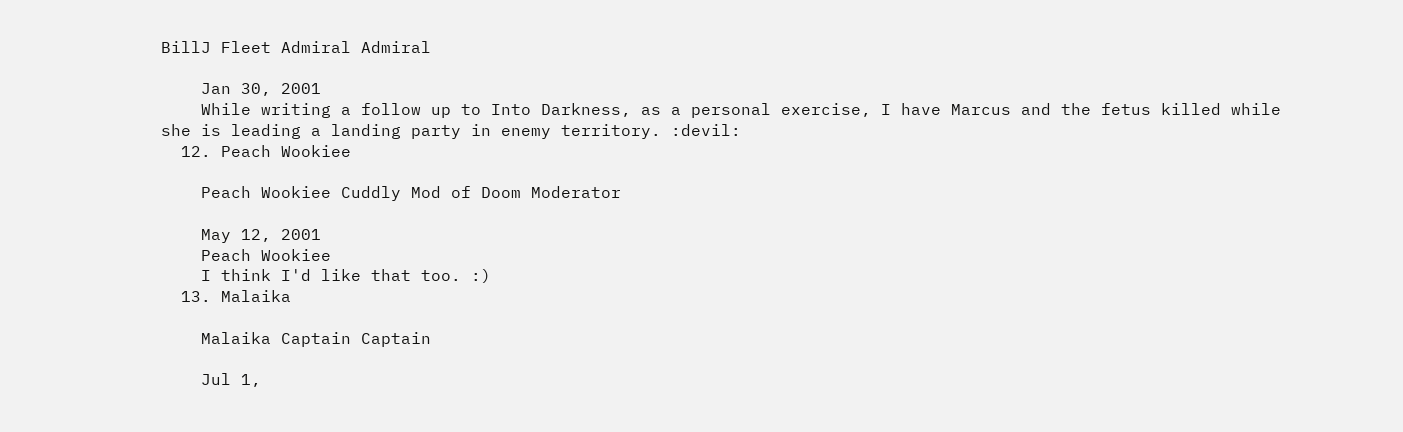BillJ Fleet Admiral Admiral

    Jan 30, 2001
    While writing a follow up to Into Darkness, as a personal exercise, I have Marcus and the fetus killed while she is leading a landing party in enemy territory. :devil:
  12. Peach Wookiee

    Peach Wookiee Cuddly Mod of Doom Moderator

    May 12, 2001
    Peach Wookiee
    I think I'd like that too. :)
  13. Malaika

    Malaika Captain Captain

    Jul 1,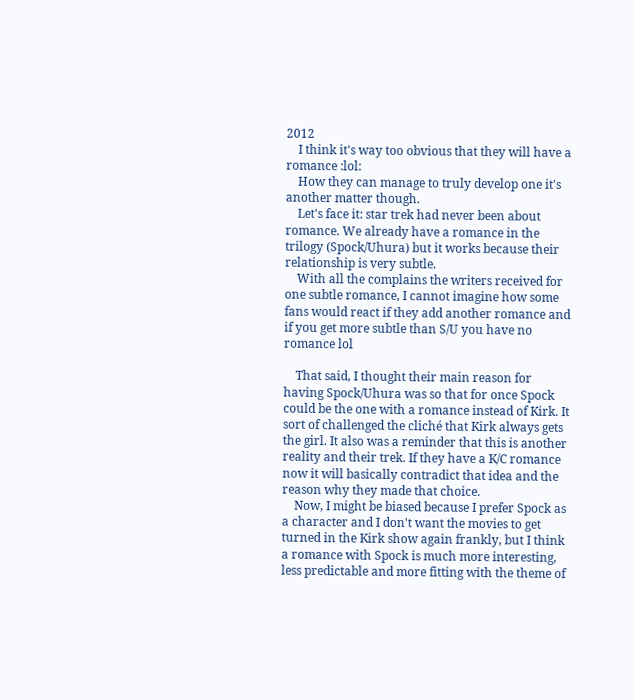2012
    I think it's way too obvious that they will have a romance :lol:
    How they can manage to truly develop one it's another matter though.
    Let's face it: star trek had never been about romance. We already have a romance in the trilogy (Spock/Uhura) but it works because their relationship is very subtle.
    With all the complains the writers received for one subtle romance, I cannot imagine how some fans would react if they add another romance and if you get more subtle than S/U you have no romance lol

    That said, I thought their main reason for having Spock/Uhura was so that for once Spock could be the one with a romance instead of Kirk. It sort of challenged the cliché that Kirk always gets the girl. It also was a reminder that this is another reality and their trek. If they have a K/C romance now it will basically contradict that idea and the reason why they made that choice.
    Now, I might be biased because I prefer Spock as a character and I don't want the movies to get turned in the Kirk show again frankly, but I think a romance with Spock is much more interesting, less predictable and more fitting with the theme of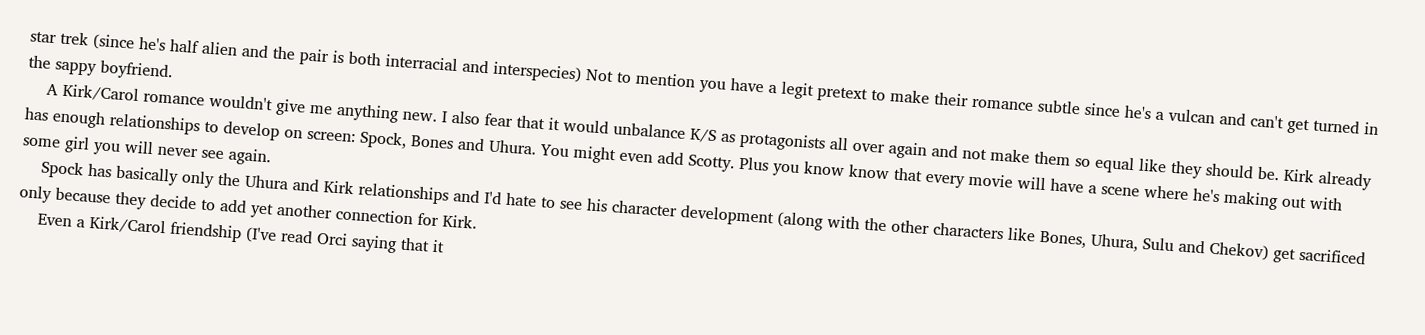star trek (since he's half alien and the pair is both interracial and interspecies) Not to mention you have a legit pretext to make their romance subtle since he's a vulcan and can't get turned in the sappy boyfriend.
    A Kirk/Carol romance wouldn't give me anything new. I also fear that it would unbalance K/S as protagonists all over again and not make them so equal like they should be. Kirk already has enough relationships to develop on screen: Spock, Bones and Uhura. You might even add Scotty. Plus you know know that every movie will have a scene where he's making out with some girl you will never see again.
    Spock has basically only the Uhura and Kirk relationships and I'd hate to see his character development (along with the other characters like Bones, Uhura, Sulu and Chekov) get sacrificed only because they decide to add yet another connection for Kirk.
    Even a Kirk/Carol friendship (I've read Orci saying that it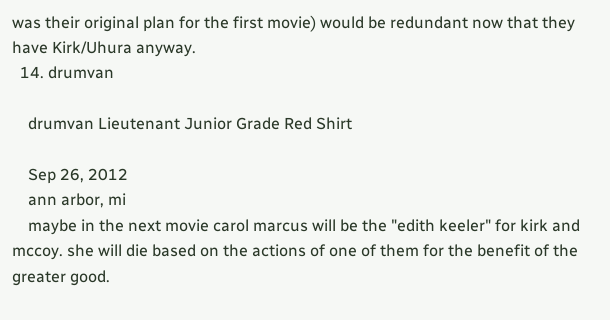was their original plan for the first movie) would be redundant now that they have Kirk/Uhura anyway.
  14. drumvan

    drumvan Lieutenant Junior Grade Red Shirt

    Sep 26, 2012
    ann arbor, mi
    maybe in the next movie carol marcus will be the "edith keeler" for kirk and mccoy. she will die based on the actions of one of them for the benefit of the greater good.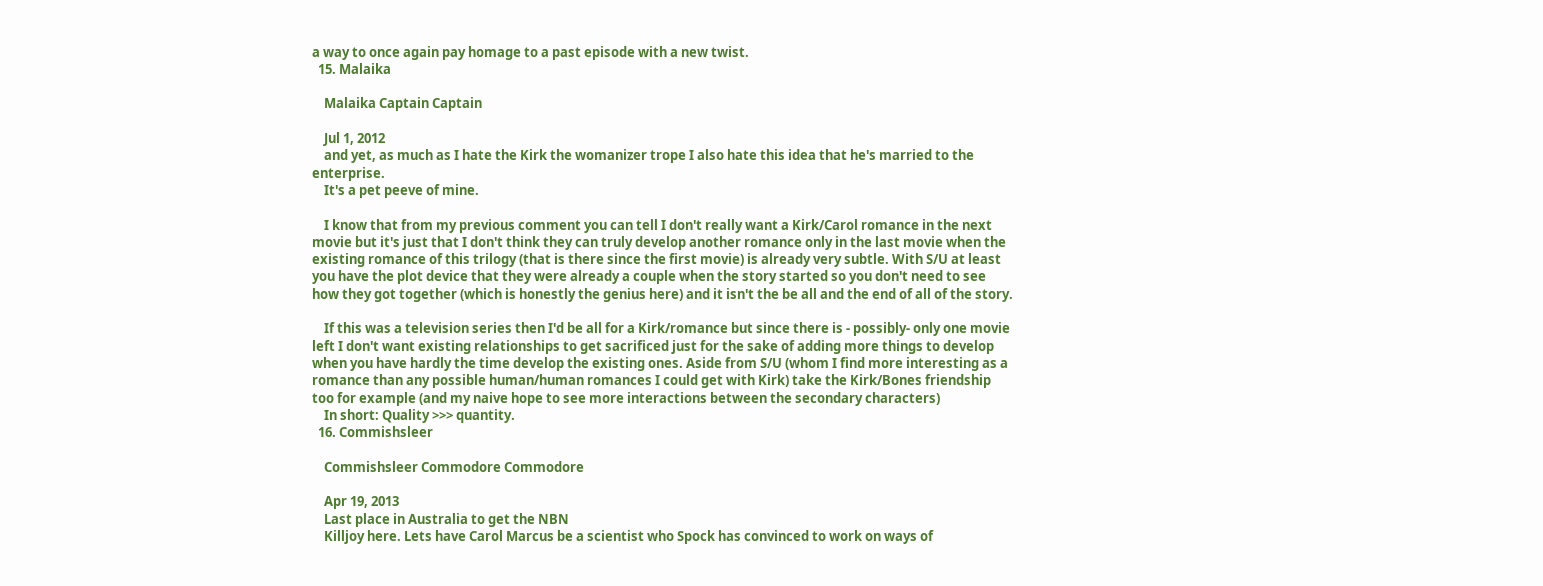a way to once again pay homage to a past episode with a new twist.
  15. Malaika

    Malaika Captain Captain

    Jul 1, 2012
    and yet, as much as I hate the Kirk the womanizer trope I also hate this idea that he's married to the enterprise.
    It's a pet peeve of mine.

    I know that from my previous comment you can tell I don't really want a Kirk/Carol romance in the next movie but it's just that I don't think they can truly develop another romance only in the last movie when the existing romance of this trilogy (that is there since the first movie) is already very subtle. With S/U at least you have the plot device that they were already a couple when the story started so you don't need to see how they got together (which is honestly the genius here) and it isn't the be all and the end of all of the story.

    If this was a television series then I'd be all for a Kirk/romance but since there is - possibly- only one movie left I don't want existing relationships to get sacrificed just for the sake of adding more things to develop when you have hardly the time develop the existing ones. Aside from S/U (whom I find more interesting as a romance than any possible human/human romances I could get with Kirk) take the Kirk/Bones friendship too for example (and my naive hope to see more interactions between the secondary characters)
    In short: Quality >>> quantity.
  16. Commishsleer

    Commishsleer Commodore Commodore

    Apr 19, 2013
    Last place in Australia to get the NBN
    Killjoy here. Lets have Carol Marcus be a scientist who Spock has convinced to work on ways of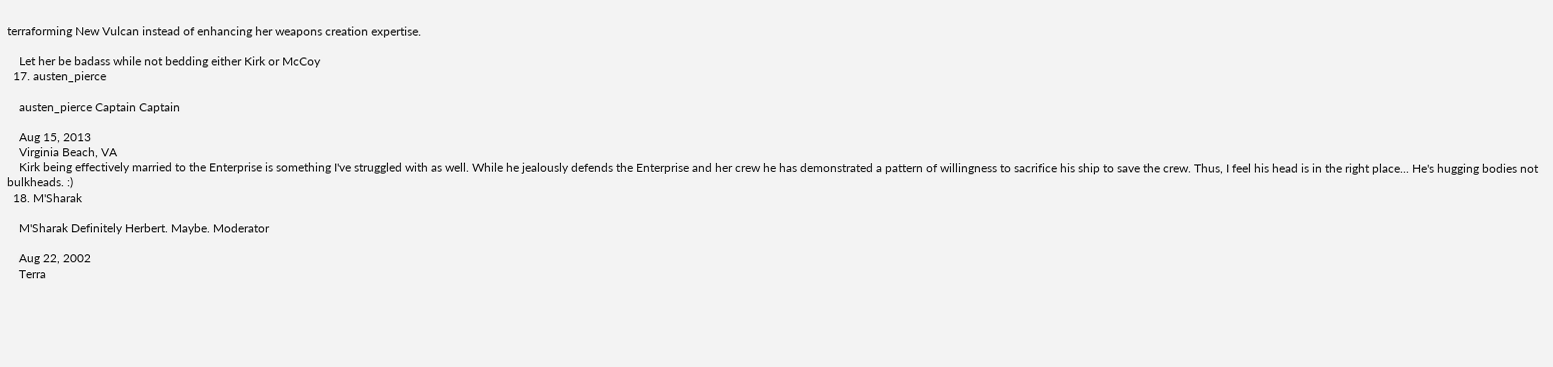terraforming New Vulcan instead of enhancing her weapons creation expertise.

    Let her be badass while not bedding either Kirk or McCoy
  17. austen_pierce

    austen_pierce Captain Captain

    Aug 15, 2013
    Virginia Beach, VA
    Kirk being effectively married to the Enterprise is something I've struggled with as well. While he jealously defends the Enterprise and her crew he has demonstrated a pattern of willingness to sacrifice his ship to save the crew. Thus, I feel his head is in the right place... He's hugging bodies not bulkheads. :)
  18. M'Sharak

    M'Sharak Definitely Herbert. Maybe. Moderator

    Aug 22, 2002
    Terra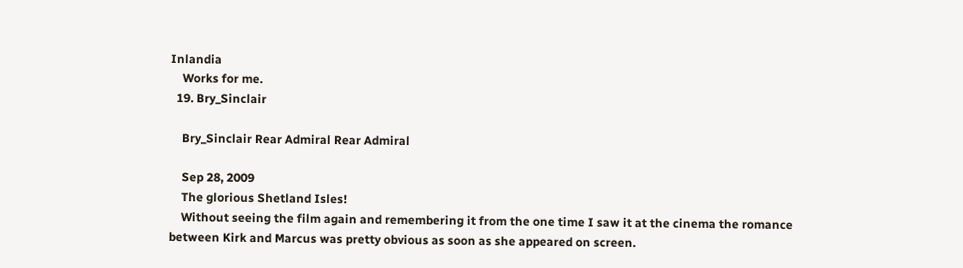Inlandia
    Works for me.
  19. Bry_Sinclair

    Bry_Sinclair Rear Admiral Rear Admiral

    Sep 28, 2009
    The glorious Shetland Isles!
    Without seeing the film again and remembering it from the one time I saw it at the cinema the romance between Kirk and Marcus was pretty obvious as soon as she appeared on screen.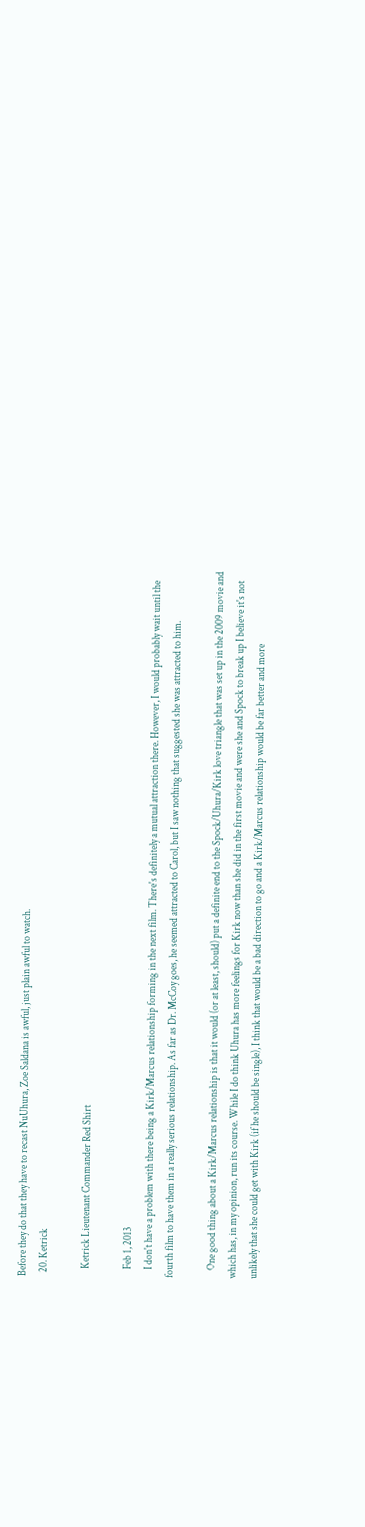Before they do that they have to recast NuUhura, Zoe Saldana is awful, just plain awful to watch.
  20. Ketrick

    Ketrick Lieutenant Commander Red Shirt

    Feb 1, 2013
    I don't have a problem with there being a Kirk/Marcus relationship forming in the next film. There's definitely a mutual attraction there. However, I would probably wait until the fourth film to have them in a really serious relationship. As far as Dr. McCoy goes, he seemed attracted to Carol, but I saw nothing that suggested she was attracted to him.

    One good thing about a Kirk/Marcus relationship is that it would (or at least, should) put a definite end to the Spock/Uhura/Kirk love triangle that was set up in the 2009 movie and which has, in my opinion, run its course. While I do think Uhura has more feelings for Kirk now than she did in the first movie and were she and Spock to break up I believe it's not unlikely that she could get with Kirk (if he should be single), I think that would be a bad direction to go and a Kirk/Marcus relationship would be far better and more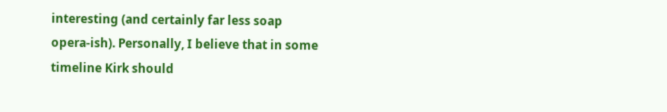interesting (and certainly far less soap opera-ish). Personally, I believe that in some timeline Kirk should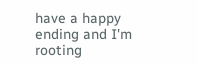have a happy ending and I'm rooting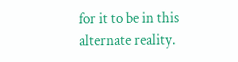for it to be in this alternate reality.